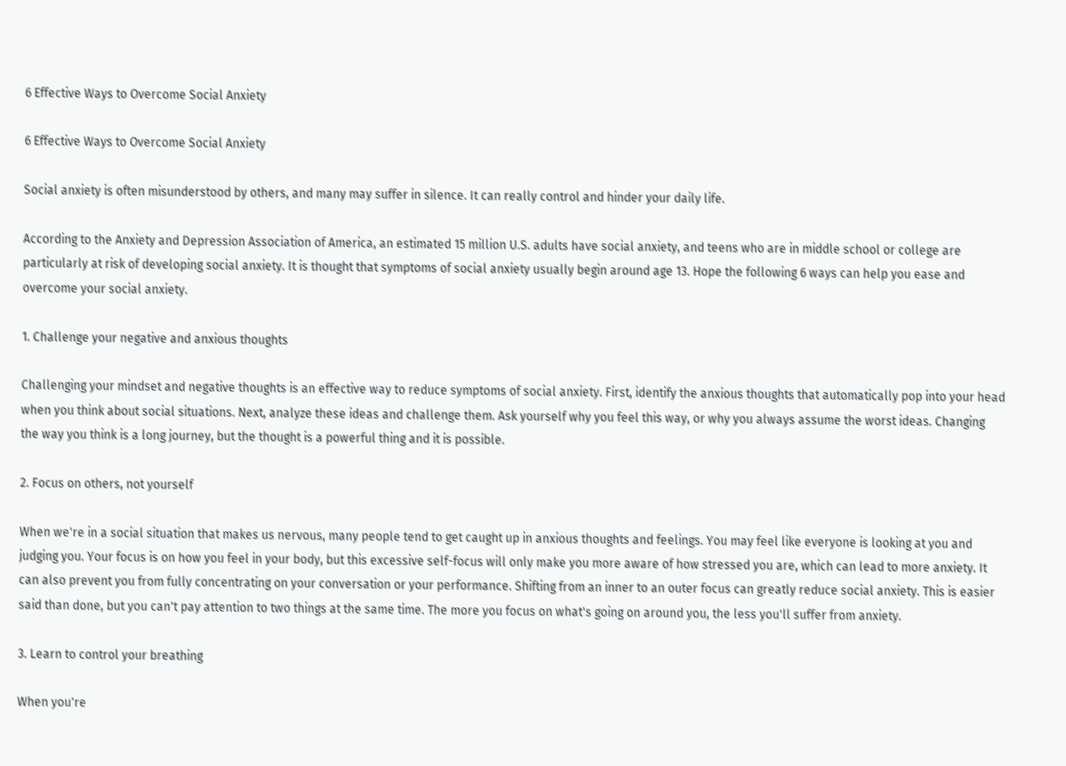6 Effective Ways to Overcome Social Anxiety

6 Effective Ways to Overcome Social Anxiety

Social anxiety is often misunderstood by others, and many may suffer in silence. It can really control and hinder your daily life.

According to the Anxiety and Depression Association of America, an estimated 15 million U.S. adults have social anxiety, and teens who are in middle school or college are particularly at risk of developing social anxiety. It is thought that symptoms of social anxiety usually begin around age 13. Hope the following 6 ways can help you ease and overcome your social anxiety.

1. Challenge your negative and anxious thoughts

Challenging your mindset and negative thoughts is an effective way to reduce symptoms of social anxiety. First, identify the anxious thoughts that automatically pop into your head when you think about social situations. Next, analyze these ideas and challenge them. Ask yourself why you feel this way, or why you always assume the worst ideas. Changing the way you think is a long journey, but the thought is a powerful thing and it is possible.

2. Focus on others, not yourself

When we're in a social situation that makes us nervous, many people tend to get caught up in anxious thoughts and feelings. You may feel like everyone is looking at you and judging you. Your focus is on how you feel in your body, but this excessive self-focus will only make you more aware of how stressed you are, which can lead to more anxiety. It can also prevent you from fully concentrating on your conversation or your performance. Shifting from an inner to an outer focus can greatly reduce social anxiety. This is easier said than done, but you can't pay attention to two things at the same time. The more you focus on what's going on around you, the less you'll suffer from anxiety.

3. Learn to control your breathing

When you're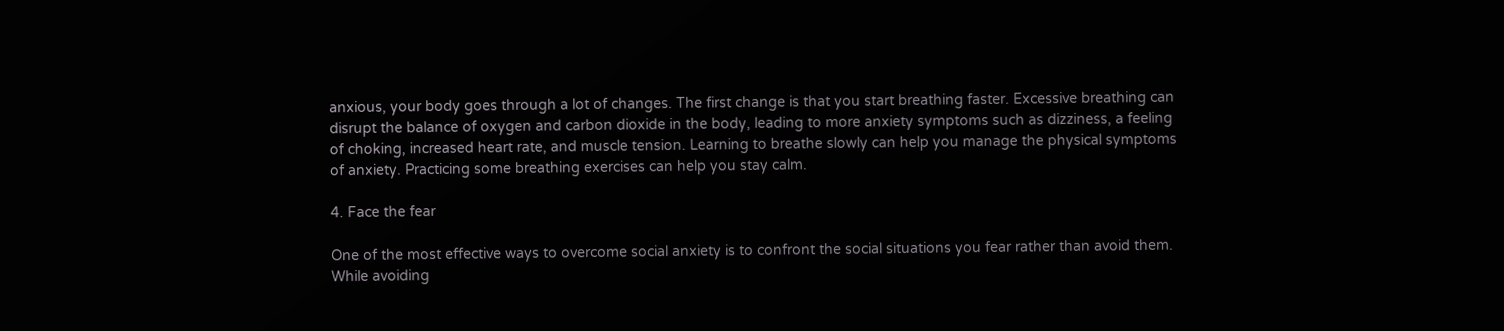anxious, your body goes through a lot of changes. The first change is that you start breathing faster. Excessive breathing can disrupt the balance of oxygen and carbon dioxide in the body, leading to more anxiety symptoms such as dizziness, a feeling of choking, increased heart rate, and muscle tension. Learning to breathe slowly can help you manage the physical symptoms of anxiety. Practicing some breathing exercises can help you stay calm.

4. Face the fear

One of the most effective ways to overcome social anxiety is to confront the social situations you fear rather than avoid them. While avoiding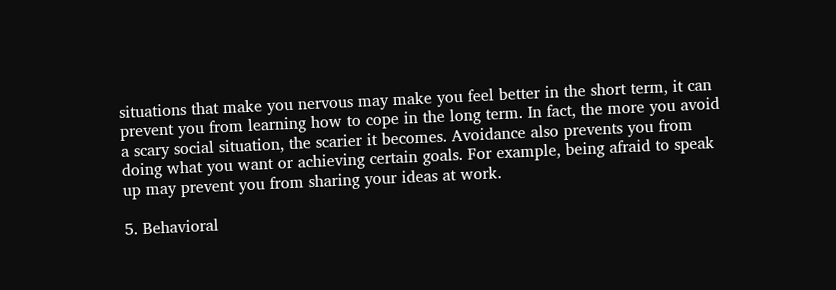situations that make you nervous may make you feel better in the short term, it can prevent you from learning how to cope in the long term. In fact, the more you avoid a scary social situation, the scarier it becomes. Avoidance also prevents you from doing what you want or achieving certain goals. For example, being afraid to speak up may prevent you from sharing your ideas at work.

5. Behavioral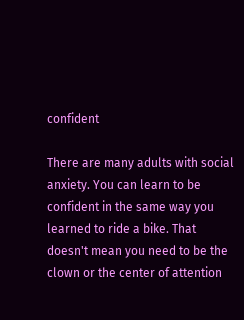confident

There are many adults with social anxiety. You can learn to be confident in the same way you learned to ride a bike. That doesn't mean you need to be the clown or the center of attention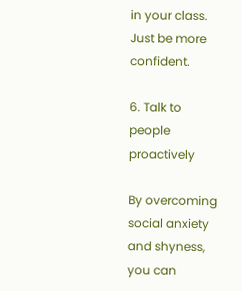in your class. Just be more confident.

6. Talk to people proactively

By overcoming social anxiety and shyness, you can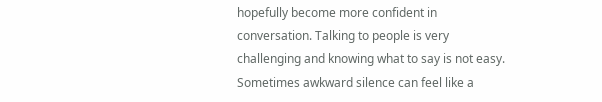hopefully become more confident in conversation. Talking to people is very challenging and knowing what to say is not easy. Sometimes awkward silence can feel like a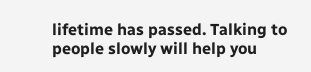lifetime has passed. Talking to people slowly will help you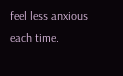feel less anxious each time.